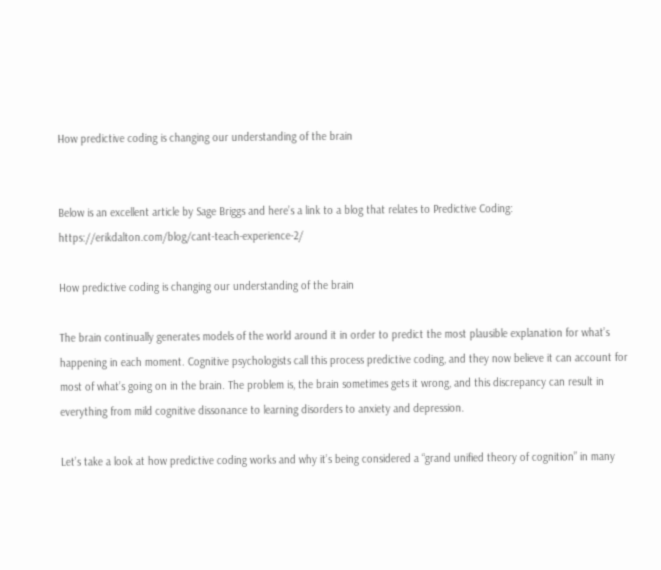How predictive coding is changing our understanding of the brain


Below is an excellent article by Sage Briggs and here’s a link to a blog that relates to Predictive Coding: https://erikdalton.com/blog/cant-teach-experience-2/

How predictive coding is changing our understanding of the brain

The brain continually generates models of the world around it in order to predict the most plausible explanation for what’s happening in each moment. Cognitive psychologists call this process predictive coding, and they now believe it can account for most of what’s going on in the brain. The problem is, the brain sometimes gets it wrong, and this discrepancy can result in everything from mild cognitive dissonance to learning disorders to anxiety and depression.

Let’s take a look at how predictive coding works and why it’s being considered a “grand unified theory of cognition” in many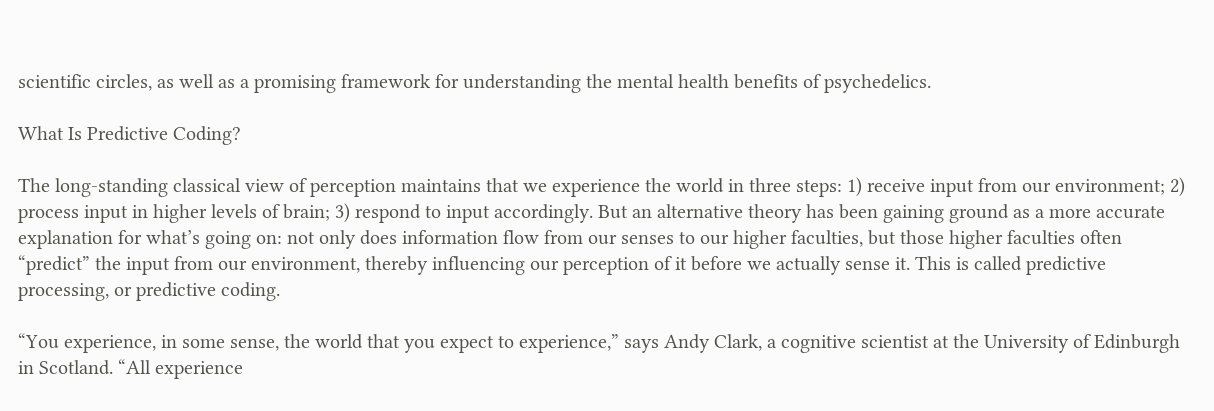scientific circles, as well as a promising framework for understanding the mental health benefits of psychedelics.

What Is Predictive Coding?

The long-standing classical view of perception maintains that we experience the world in three steps: 1) receive input from our environment; 2) process input in higher levels of brain; 3) respond to input accordingly. But an alternative theory has been gaining ground as a more accurate explanation for what’s going on: not only does information flow from our senses to our higher faculties, but those higher faculties often “predict” the input from our environment, thereby influencing our perception of it before we actually sense it. This is called predictive processing, or predictive coding.

“You experience, in some sense, the world that you expect to experience,” says Andy Clark, a cognitive scientist at the University of Edinburgh in Scotland. “All experience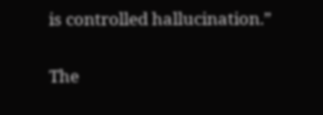is controlled hallucination.”

The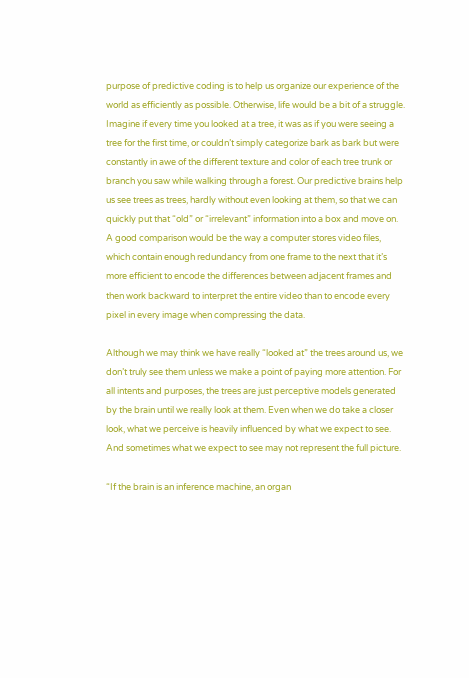purpose of predictive coding is to help us organize our experience of the world as efficiently as possible. Otherwise, life would be a bit of a struggle. Imagine if every time you looked at a tree, it was as if you were seeing a tree for the first time, or couldn’t simply categorize bark as bark but were constantly in awe of the different texture and color of each tree trunk or branch you saw while walking through a forest. Our predictive brains help us see trees as trees, hardly without even looking at them, so that we can quickly put that “old” or “irrelevant” information into a box and move on. A good comparison would be the way a computer stores video files, which contain enough redundancy from one frame to the next that it’s more efficient to encode the differences between adjacent frames and then work backward to interpret the entire video than to encode every pixel in every image when compressing the data.

Although we may think we have really “looked at” the trees around us, we don’t truly see them unless we make a point of paying more attention. For all intents and purposes, the trees are just perceptive models generated by the brain until we really look at them. Even when we do take a closer look, what we perceive is heavily influenced by what we expect to see. And sometimes what we expect to see may not represent the full picture.

“If the brain is an inference machine, an organ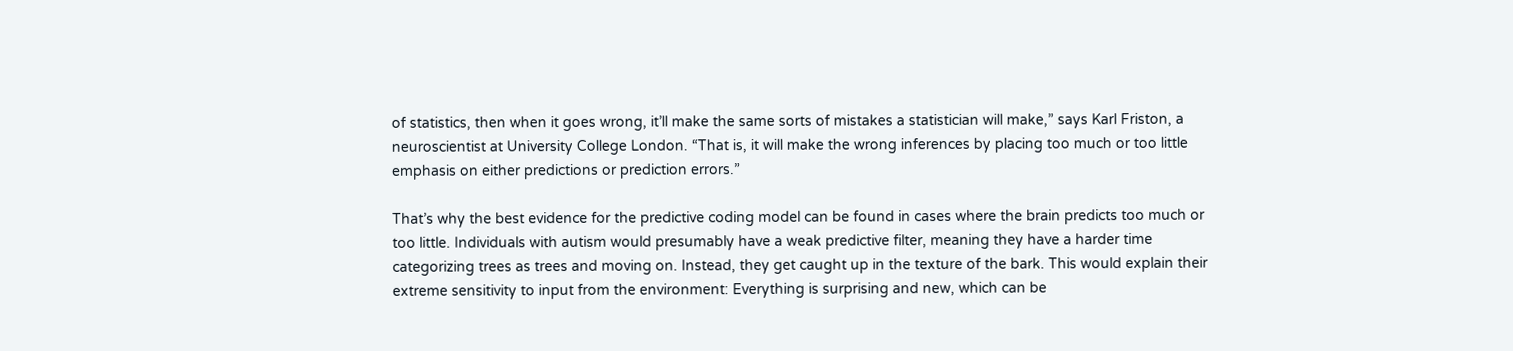of statistics, then when it goes wrong, it’ll make the same sorts of mistakes a statistician will make,” says Karl Friston, a neuroscientist at University College London. “That is, it will make the wrong inferences by placing too much or too little emphasis on either predictions or prediction errors.”

That’s why the best evidence for the predictive coding model can be found in cases where the brain predicts too much or too little. Individuals with autism would presumably have a weak predictive filter, meaning they have a harder time categorizing trees as trees and moving on. Instead, they get caught up in the texture of the bark. This would explain their extreme sensitivity to input from the environment: Everything is surprising and new, which can be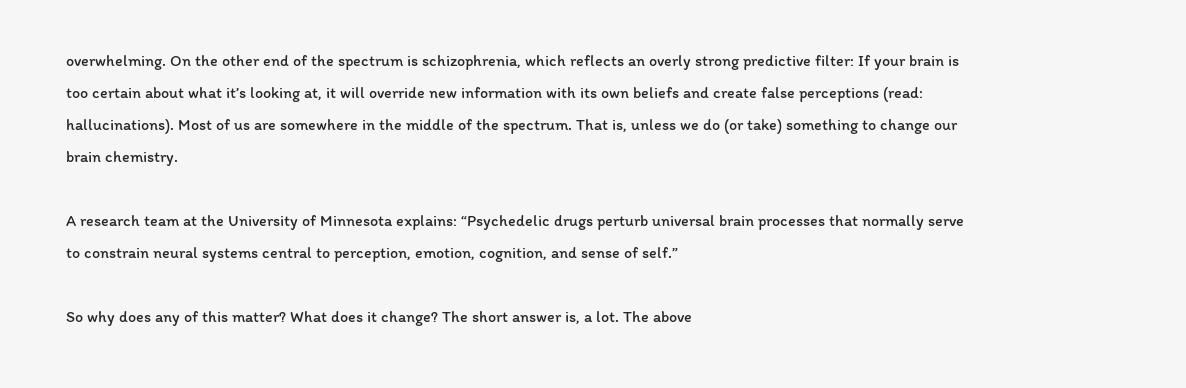overwhelming. On the other end of the spectrum is schizophrenia, which reflects an overly strong predictive filter: If your brain is too certain about what it’s looking at, it will override new information with its own beliefs and create false perceptions (read: hallucinations). Most of us are somewhere in the middle of the spectrum. That is, unless we do (or take) something to change our brain chemistry.

A research team at the University of Minnesota explains: “Psychedelic drugs perturb universal brain processes that normally serve to constrain neural systems central to perception, emotion, cognition, and sense of self.”

So why does any of this matter? What does it change? The short answer is, a lot. The above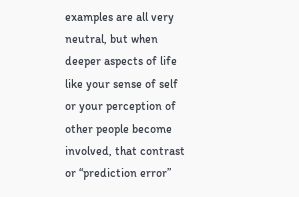examples are all very neutral, but when deeper aspects of life like your sense of self or your perception of other people become involved, that contrast or “prediction error”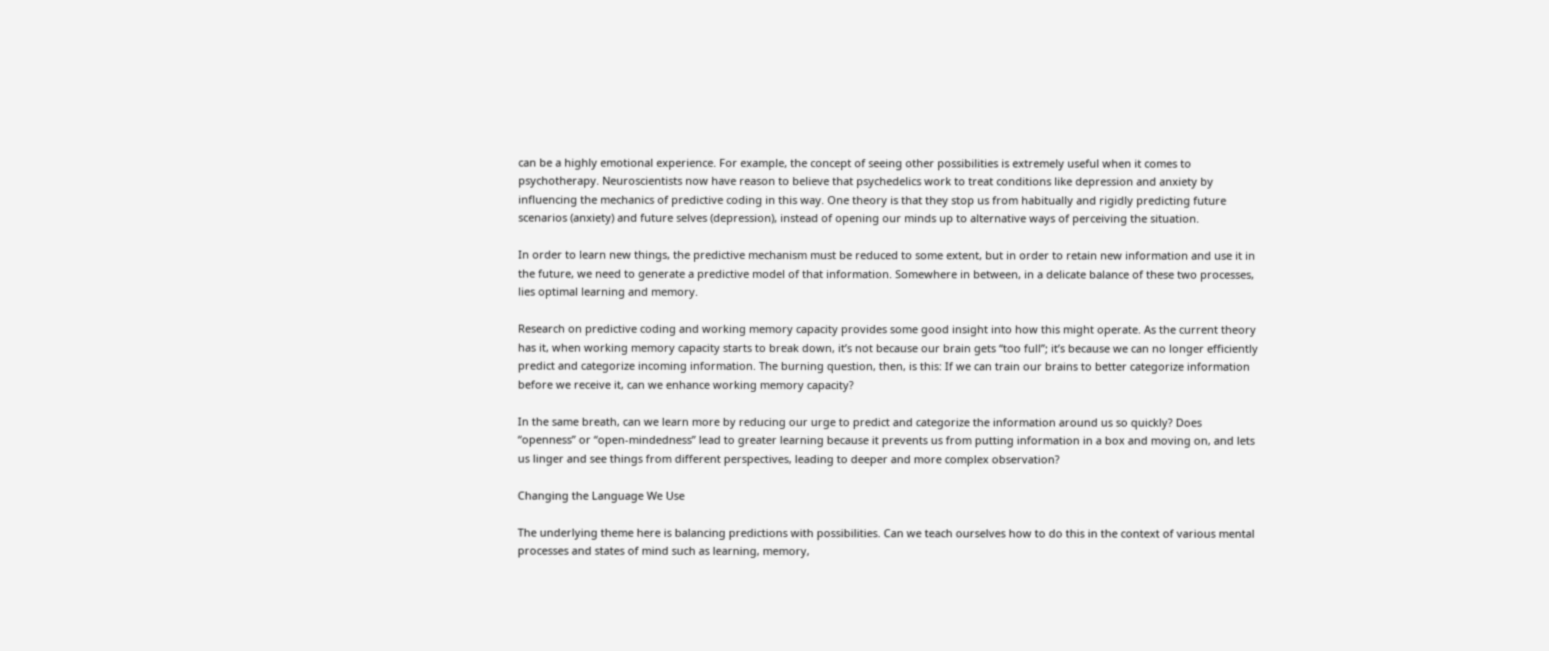can be a highly emotional experience. For example, the concept of seeing other possibilities is extremely useful when it comes to psychotherapy. Neuroscientists now have reason to believe that psychedelics work to treat conditions like depression and anxiety by influencing the mechanics of predictive coding in this way. One theory is that they stop us from habitually and rigidly predicting future scenarios (anxiety) and future selves (depression), instead of opening our minds up to alternative ways of perceiving the situation.

In order to learn new things, the predictive mechanism must be reduced to some extent, but in order to retain new information and use it in the future, we need to generate a predictive model of that information. Somewhere in between, in a delicate balance of these two processes, lies optimal learning and memory.

Research on predictive coding and working memory capacity provides some good insight into how this might operate. As the current theory has it, when working memory capacity starts to break down, it’s not because our brain gets “too full”; it’s because we can no longer efficiently predict and categorize incoming information. The burning question, then, is this: If we can train our brains to better categorize information before we receive it, can we enhance working memory capacity?

In the same breath, can we learn more by reducing our urge to predict and categorize the information around us so quickly? Does “openness” or “open-mindedness” lead to greater learning because it prevents us from putting information in a box and moving on, and lets us linger and see things from different perspectives, leading to deeper and more complex observation?

Changing the Language We Use

The underlying theme here is balancing predictions with possibilities. Can we teach ourselves how to do this in the context of various mental processes and states of mind such as learning, memory,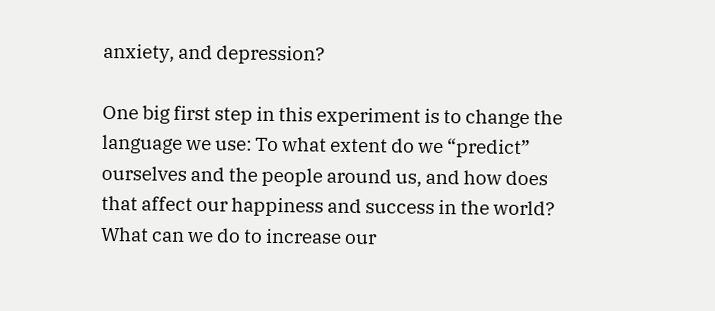anxiety, and depression?

One big first step in this experiment is to change the language we use: To what extent do we “predict” ourselves and the people around us, and how does that affect our happiness and success in the world? What can we do to increase our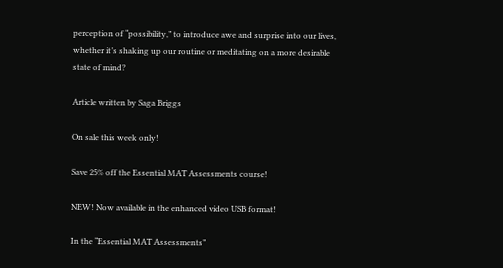perception of “possibility,” to introduce awe and surprise into our lives, whether it’s shaking up our routine or meditating on a more desirable state of mind?

Article written by Saga Briggs

On sale this week only!

Save 25% off the Essential MAT Assessments course!

NEW! Now available in the enhanced video USB format!

In the “Essential MAT Assessments”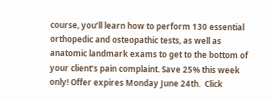course, you’ll learn how to perform 130 essential orthopedic and osteopathic tests, as well as anatomic landmark exams to get to the bottom of your client’s pain complaint. Save 25% this week only! Offer expires Monday June 24th.  Click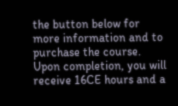the button below for more information and to purchase the course. Upon completion, you will receive 16CE hours and a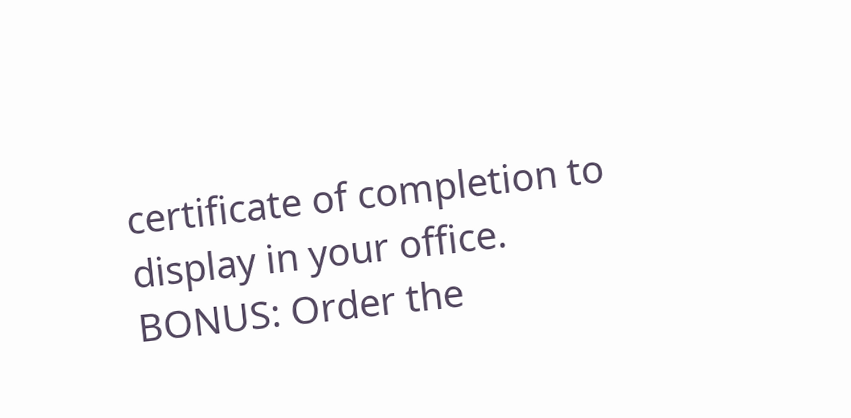certificate of completion to display in your office. BONUS: Order the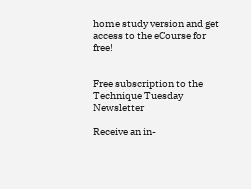home study version and get access to the eCourse for free!


Free subscription to the Technique Tuesday Newsletter

Receive an in-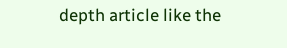depth article like the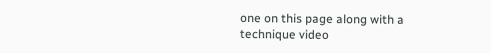one on this page along with a technique video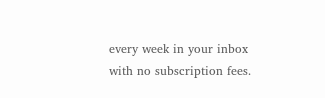every week in your inbox with no subscription fees.